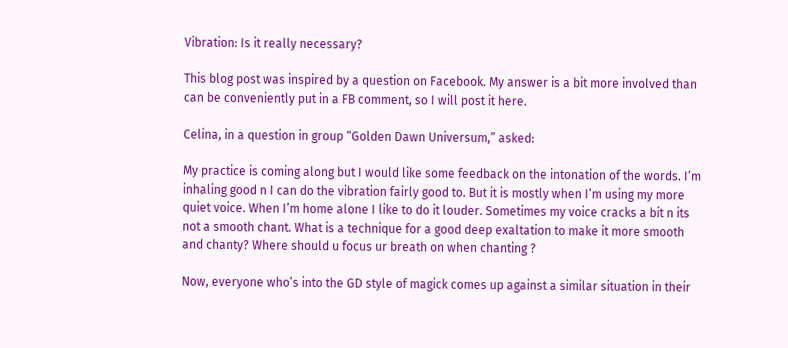Vibration: Is it really necessary?

This blog post was inspired by a question on Facebook. My answer is a bit more involved than can be conveniently put in a FB comment, so I will post it here.

Celina, in a question in group “Golden Dawn Universum,” asked:

My practice is coming along but I would like some feedback on the intonation of the words. I’m inhaling good n I can do the vibration fairly good to. But it is mostly when I’m using my more quiet voice. When I’m home alone I like to do it louder. Sometimes my voice cracks a bit n its not a smooth chant. What is a technique for a good deep exaltation to make it more smooth and chanty? Where should u focus ur breath on when chanting ?

Now, everyone who’s into the GD style of magick comes up against a similar situation in their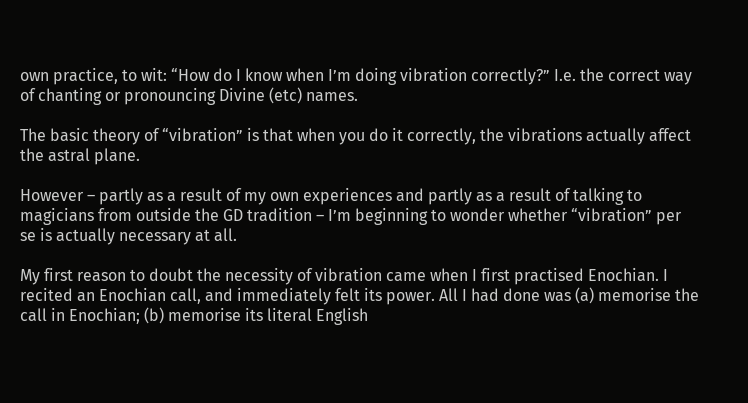own practice, to wit: “How do I know when I’m doing vibration correctly?” I.e. the correct way of chanting or pronouncing Divine (etc) names.

The basic theory of “vibration” is that when you do it correctly, the vibrations actually affect the astral plane.

However – partly as a result of my own experiences and partly as a result of talking to magicians from outside the GD tradition – I’m beginning to wonder whether “vibration” per se is actually necessary at all.

My first reason to doubt the necessity of vibration came when I first practised Enochian. I recited an Enochian call, and immediately felt its power. All I had done was (a) memorise the call in Enochian; (b) memorise its literal English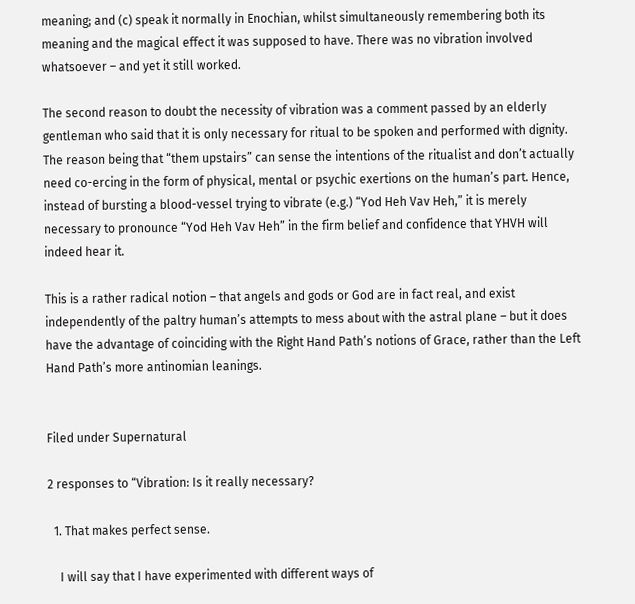meaning; and (c) speak it normally in Enochian, whilst simultaneously remembering both its meaning and the magical effect it was supposed to have. There was no vibration involved whatsoever – and yet it still worked.

The second reason to doubt the necessity of vibration was a comment passed by an elderly gentleman who said that it is only necessary for ritual to be spoken and performed with dignity. The reason being that “them upstairs” can sense the intentions of the ritualist and don’t actually need co-ercing in the form of physical, mental or psychic exertions on the human’s part. Hence, instead of bursting a blood-vessel trying to vibrate (e.g.) “Yod Heh Vav Heh,” it is merely necessary to pronounce “Yod Heh Vav Heh” in the firm belief and confidence that YHVH will indeed hear it.

This is a rather radical notion – that angels and gods or God are in fact real, and exist independently of the paltry human’s attempts to mess about with the astral plane – but it does have the advantage of coinciding with the Right Hand Path’s notions of Grace, rather than the Left Hand Path’s more antinomian leanings.


Filed under Supernatural

2 responses to “Vibration: Is it really necessary?

  1. That makes perfect sense.

    I will say that I have experimented with different ways of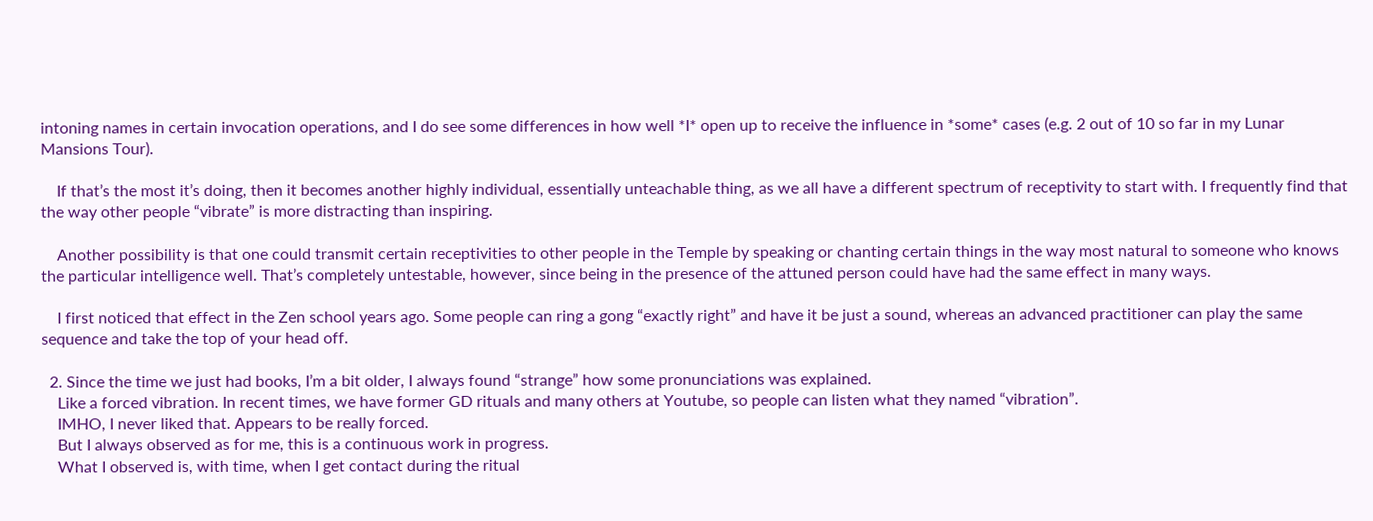intoning names in certain invocation operations, and I do see some differences in how well *I* open up to receive the influence in *some* cases (e.g. 2 out of 10 so far in my Lunar Mansions Tour).

    If that’s the most it’s doing, then it becomes another highly individual, essentially unteachable thing, as we all have a different spectrum of receptivity to start with. I frequently find that the way other people “vibrate” is more distracting than inspiring.

    Another possibility is that one could transmit certain receptivities to other people in the Temple by speaking or chanting certain things in the way most natural to someone who knows the particular intelligence well. That’s completely untestable, however, since being in the presence of the attuned person could have had the same effect in many ways.

    I first noticed that effect in the Zen school years ago. Some people can ring a gong “exactly right” and have it be just a sound, whereas an advanced practitioner can play the same sequence and take the top of your head off.

  2. Since the time we just had books, I’m a bit older, I always found “strange” how some pronunciations was explained.
    Like a forced vibration. In recent times, we have former GD rituals and many others at Youtube, so people can listen what they named “vibration”.
    IMHO, I never liked that. Appears to be really forced.
    But I always observed as for me, this is a continuous work in progress.
    What I observed is, with time, when I get contact during the ritual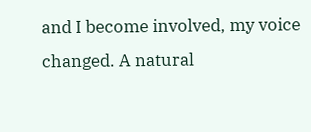and I become involved, my voice changed. A natural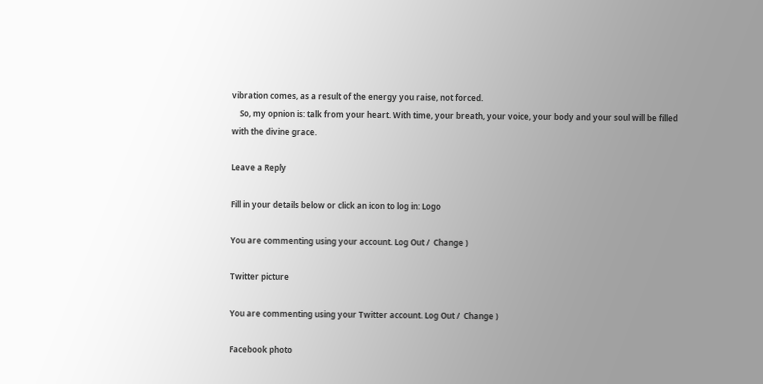vibration comes, as a result of the energy you raise, not forced.
    So, my opnion is: talk from your heart. With time, your breath, your voice, your body and your soul will be filled with the divine grace.

Leave a Reply

Fill in your details below or click an icon to log in: Logo

You are commenting using your account. Log Out /  Change )

Twitter picture

You are commenting using your Twitter account. Log Out /  Change )

Facebook photo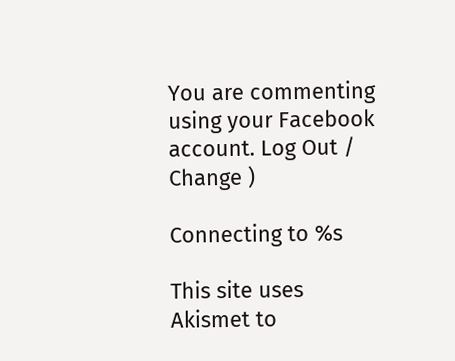You are commenting using your Facebook account. Log Out /  Change )

Connecting to %s

This site uses Akismet to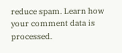reduce spam. Learn how your comment data is processed.